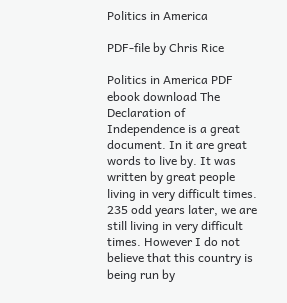Politics in America

PDF-file by Chris Rice

Politics in America PDF ebook download The Declaration of Independence is a great document. In it are great words to live by. It was written by great people living in very difficult times. 235 odd years later, we are still living in very difficult times. However I do not believe that this country is being run by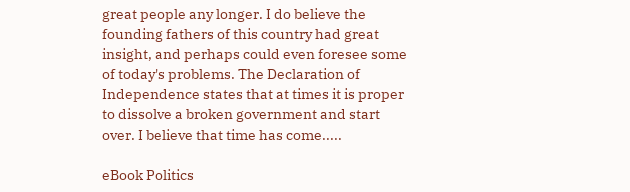great people any longer. I do believe the founding fathers of this country had great insight, and perhaps could even foresee some of today's problems. The Declaration of Independence states that at times it is proper to dissolve a broken government and start over. I believe that time has come.....

eBook Politics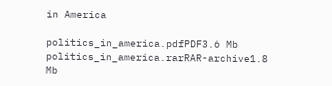in America

politics_in_america.pdfPDF3.6 Mb
politics_in_america.rarRAR-archive1.8 Mb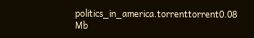politics_in_america.torrenttorrent0.08 Mb